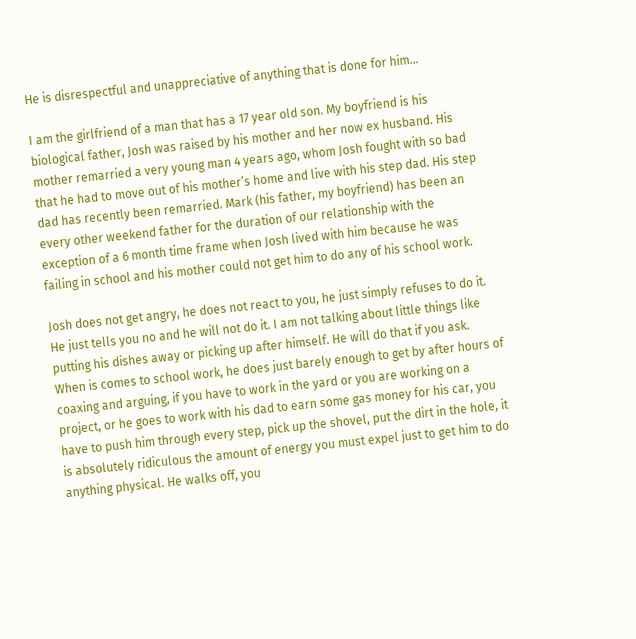He is disrespectful and unappreciative of anything that is done for him...

I am the girlfriend of a man that has a 17 year old son. My boyfriend is his biological father, Josh was raised by his mother and her now ex husband. His mother remarried a very young man 4 years ago, whom Josh fought with so bad that he had to move out of his mother’s home and live with his step dad. His step dad has recently been remarried. Mark (his father, my boyfriend) has been an every other weekend father for the duration of our relationship with the exception of a 6 month time frame when Josh lived with him because he was failing in school and his mother could not get him to do any of his school work.

Josh does not get angry, he does not react to you, he just simply refuses to do it. He just tells you no and he will not do it. I am not talking about little things like putting his dishes away or picking up after himself. He will do that if you ask. When is comes to school work, he does just barely enough to get by after hours of coaxing and arguing, if you have to work in the yard or you are working on a project, or he goes to work with his dad to earn some gas money for his car, you have to push him through every step, pick up the shovel, put the dirt in the hole, it is absolutely ridiculous the amount of energy you must expel just to get him to do anything physical. He walks off, you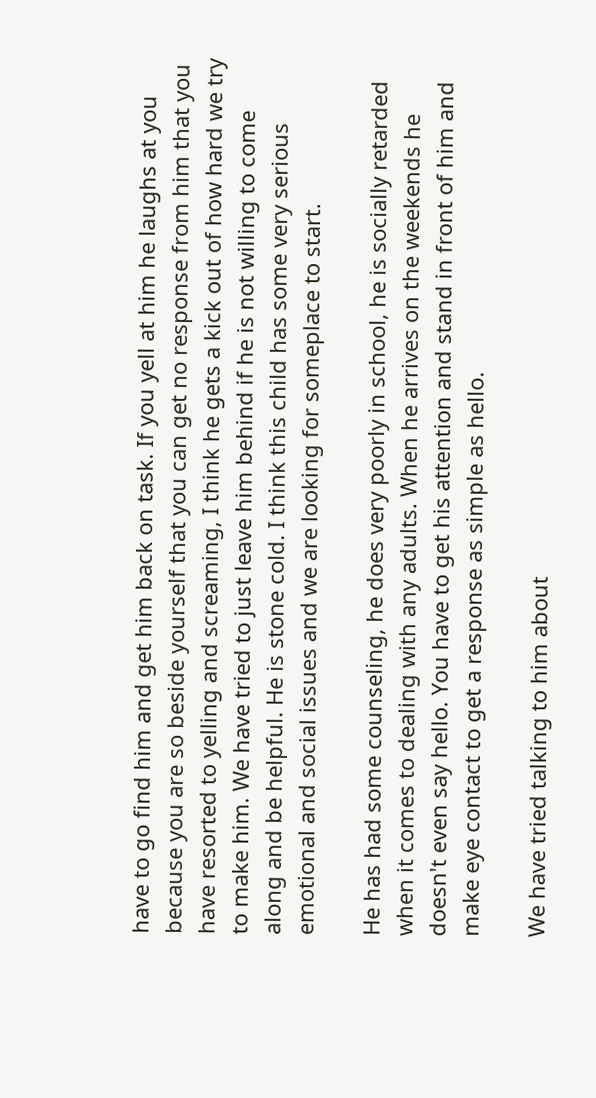have to go find him and get him back on task. If you yell at him he laughs at you because you are so beside yourself that you can get no response from him that you have resorted to yelling and screaming, I think he gets a kick out of how hard we try to make him. We have tried to just leave him behind if he is not willing to come along and be helpful. He is stone cold. I think this child has some very serious emotional and social issues and we are looking for someplace to start.

He has had some counseling, he does very poorly in school, he is socially retarded when it comes to dealing with any adults. When he arrives on the weekends he doesn't even say hello. You have to get his attention and stand in front of him and make eye contact to get a response as simple as hello.

We have tried talking to him about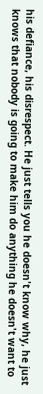his defiance, his disrespect. He just tells you he doesn't know why, he just knows that nobody is going to make him do anything he doesn't want to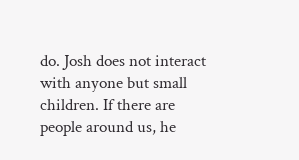do. Josh does not interact with anyone but small children. If there are people around us, he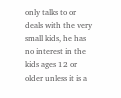only talks to or deals with the very small kids, he has no interest in the kids ages 12 or older unless it is a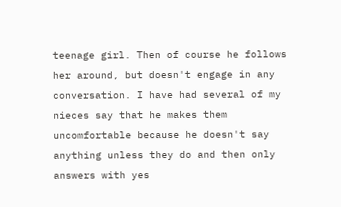teenage girl. Then of course he follows her around, but doesn't engage in any conversation. I have had several of my nieces say that he makes them uncomfortable because he doesn't say anything unless they do and then only answers with yes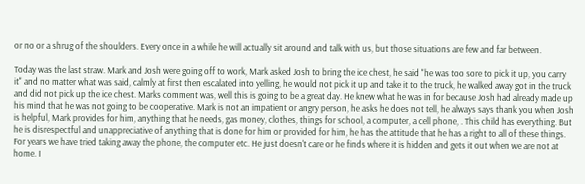or no or a shrug of the shoulders. Every once in a while he will actually sit around and talk with us, but those situations are few and far between.

Today was the last straw. Mark and Josh were going off to work, Mark asked Josh to bring the ice chest, he said "he was too sore to pick it up, you carry it" and no matter what was said, calmly at first then escalated into yelling, he would not pick it up and take it to the truck, he walked away got in the truck and did not pick up the ice chest. Marks comment was, well this is going to be a great day. He knew what he was in for because Josh had already made up his mind that he was not going to be cooperative. Mark is not an impatient or angry person, he asks he does not tell, he always says thank you when Josh is helpful, Mark provides for him, anything that he needs, gas money, clothes, things for school, a computer, a cell phone, . This child has everything. But he is disrespectful and unappreciative of anything that is done for him or provided for him, he has the attitude that he has a right to all of these things. For years we have tried taking away the phone, the computer etc. He just doesn't care or he finds where it is hidden and gets it out when we are not at home. I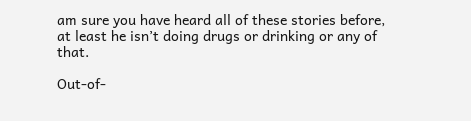am sure you have heard all of these stories before, at least he isn’t doing drugs or drinking or any of that.

Out-of-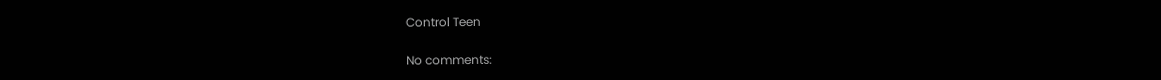Control Teen

No comments: